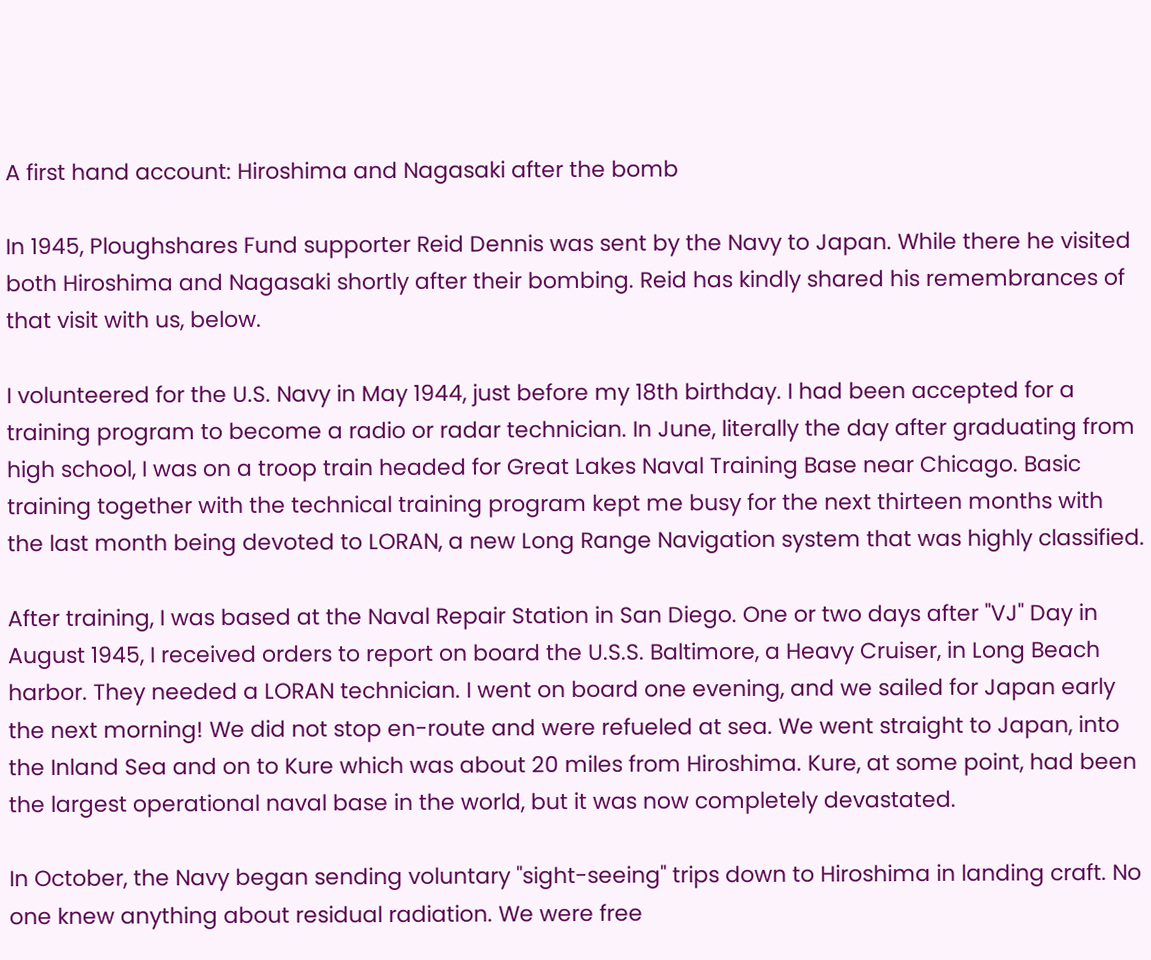A first hand account: Hiroshima and Nagasaki after the bomb

In 1945, Ploughshares Fund supporter Reid Dennis was sent by the Navy to Japan. While there he visited both Hiroshima and Nagasaki shortly after their bombing. Reid has kindly shared his remembrances of that visit with us, below.

I volunteered for the U.S. Navy in May 1944, just before my 18th birthday. I had been accepted for a training program to become a radio or radar technician. In June, literally the day after graduating from high school, I was on a troop train headed for Great Lakes Naval Training Base near Chicago. Basic training together with the technical training program kept me busy for the next thirteen months with the last month being devoted to LORAN, a new Long Range Navigation system that was highly classified.

After training, I was based at the Naval Repair Station in San Diego. One or two days after "VJ" Day in August 1945, I received orders to report on board the U.S.S. Baltimore, a Heavy Cruiser, in Long Beach harbor. They needed a LORAN technician. I went on board one evening, and we sailed for Japan early the next morning! We did not stop en-route and were refueled at sea. We went straight to Japan, into the Inland Sea and on to Kure which was about 20 miles from Hiroshima. Kure, at some point, had been the largest operational naval base in the world, but it was now completely devastated.

In October, the Navy began sending voluntary "sight-seeing" trips down to Hiroshima in landing craft. No one knew anything about residual radiation. We were free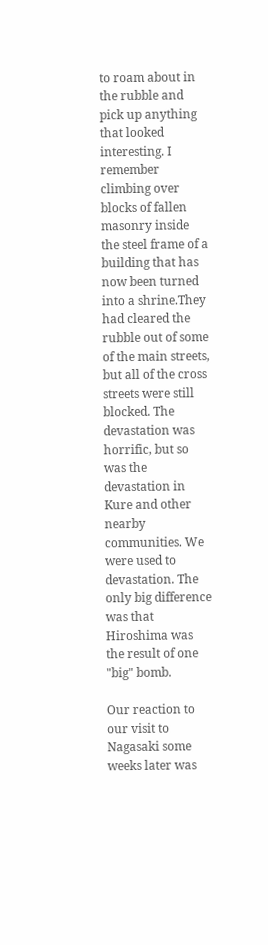to roam about in the rubble and pick up anything that looked interesting. I remember climbing over blocks of fallen masonry inside the steel frame of a building that has now been turned into a shrine.They had cleared the rubble out of some of the main streets, but all of the cross streets were still blocked. The devastation was horrific, but so was the devastation in Kure and other nearby communities. We were used to devastation. The only big difference was that Hiroshima was the result of one "big" bomb.

Our reaction to our visit to Nagasaki some weeks later was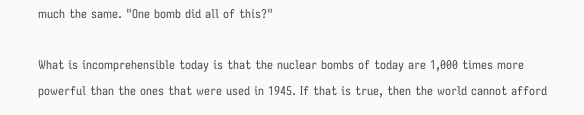much the same. "One bomb did all of this?"

What is incomprehensible today is that the nuclear bombs of today are 1,000 times more powerful than the ones that were used in 1945. If that is true, then the world cannot afford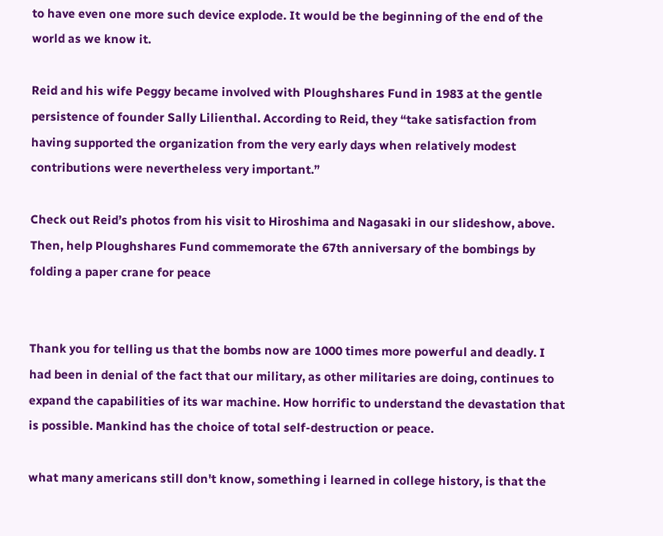to have even one more such device explode. It would be the beginning of the end of the world as we know it.

Reid and his wife Peggy became involved with Ploughshares Fund in 1983 at the gentle persistence of founder Sally Lilienthal. According to Reid, they “take satisfaction from having supported the organization from the very early days when relatively modest contributions were nevertheless very important.”

Check out Reid’s photos from his visit to Hiroshima and Nagasaki in our slideshow, above. Then, help Ploughshares Fund commemorate the 67th anniversary of the bombings by folding a paper crane for peace


Thank you for telling us that the bombs now are 1000 times more powerful and deadly. I had been in denial of the fact that our military, as other militaries are doing, continues to expand the capabilities of its war machine. How horrific to understand the devastation that is possible. Mankind has the choice of total self-destruction or peace.

what many americans still don't know, something i learned in college history, is that the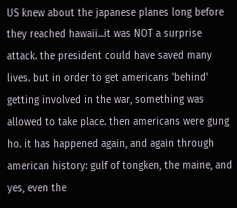US knew about the japanese planes long before they reached hawaii...it was NOT a surprise attack. the president could have saved many lives. but in order to get americans 'behind' getting involved in the war, something was allowed to take place. then americans were gung ho. it has happened again, and again through american history: gulf of tongken, the maine, and yes, even the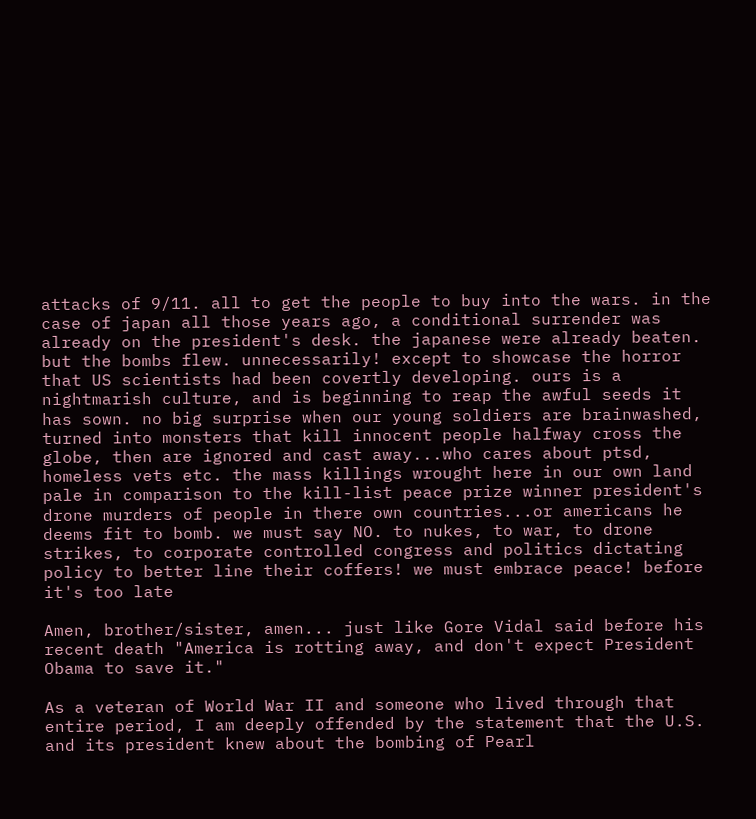attacks of 9/11. all to get the people to buy into the wars. in the case of japan all those years ago, a conditional surrender was already on the president's desk. the japanese were already beaten. but the bombs flew. unnecessarily! except to showcase the horror that US scientists had been covertly developing. ours is a nightmarish culture, and is beginning to reap the awful seeds it has sown. no big surprise when our young soldiers are brainwashed, turned into monsters that kill innocent people halfway cross the globe, then are ignored and cast away...who cares about ptsd, homeless vets etc. the mass killings wrought here in our own land pale in comparison to the kill-list peace prize winner president's drone murders of people in there own countries...or americans he deems fit to bomb. we must say NO. to nukes, to war, to drone strikes, to corporate controlled congress and politics dictating policy to better line their coffers! we must embrace peace! before it's too late

Amen, brother/sister, amen... just like Gore Vidal said before his recent death "America is rotting away, and don't expect President Obama to save it."

As a veteran of World War II and someone who lived through that entire period, I am deeply offended by the statement that the U.S. and its president knew about the bombing of Pearl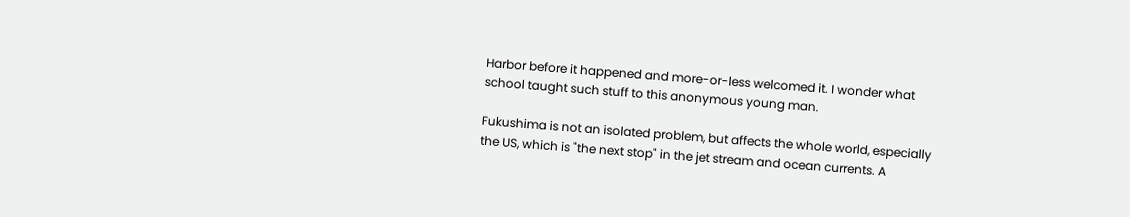Harbor before it happened and more-or-less welcomed it. I wonder what school taught such stuff to this anonymous young man.

Fukushima is not an isolated problem, but affects the whole world, especially the US, which is "the next stop" in the jet stream and ocean currents. A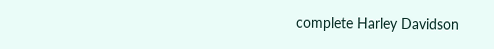complete Harley Davidson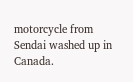motorcycle from Sendai washed up in Canada.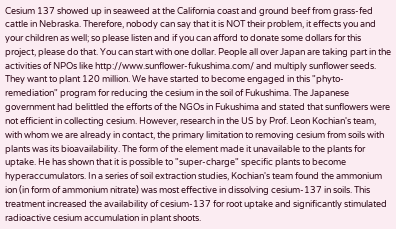Cesium 137 showed up in seaweed at the California coast and ground beef from grass-fed cattle in Nebraska. Therefore, nobody can say that it is NOT their problem, it effects you and your children as well; so please listen and if you can afford to donate some dollars for this project, please do that. You can start with one dollar. People all over Japan are taking part in the activities of NPOs like http://www.sunflower-fukushima.com/ and multiply sunflower seeds. They want to plant 120 million. We have started to become engaged in this "phyto-remediation" program for reducing the cesium in the soil of Fukushima. The Japanese government had belittled the efforts of the NGOs in Fukushima and stated that sunflowers were not efficient in collecting cesium. However, research in the US by Prof. Leon Kochian's team, with whom we are already in contact, the primary limitation to removing cesium from soils with plants was its bioavailability. The form of the element made it unavailable to the plants for uptake. He has shown that it is possible to "super-charge" specific plants to become hyperaccumulators. In a series of soil extraction studies, Kochian's team found the ammonium ion (in form of ammonium nitrate) was most effective in dissolving cesium-137 in soils. This treatment increased the availability of cesium-137 for root uptake and significantly stimulated radioactive cesium accumulation in plant shoots.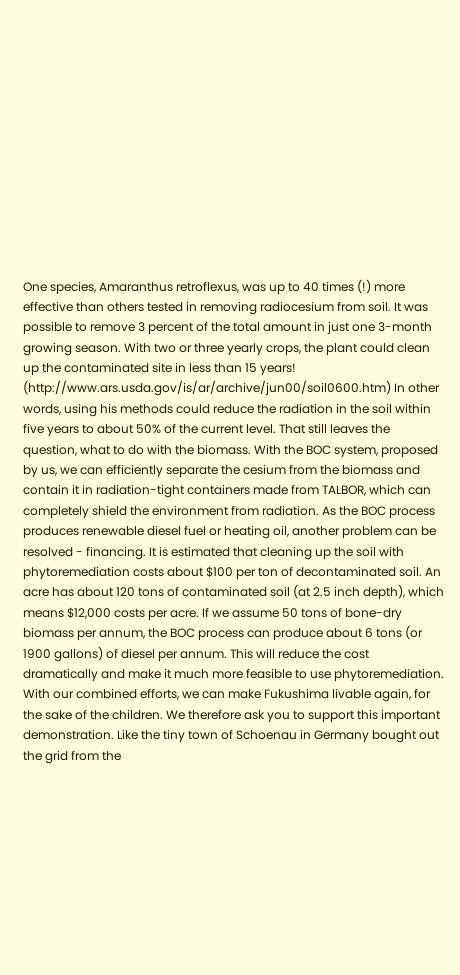One species, Amaranthus retroflexus, was up to 40 times (!) more effective than others tested in removing radiocesium from soil. It was possible to remove 3 percent of the total amount in just one 3-month growing season. With two or three yearly crops, the plant could clean up the contaminated site in less than 15 years! (http://www.ars.usda.gov/is/ar/archive/jun00/soil0600.htm) In other words, using his methods could reduce the radiation in the soil within five years to about 50% of the current level. That still leaves the question, what to do with the biomass. With the BOC system, proposed by us, we can efficiently separate the cesium from the biomass and contain it in radiation-tight containers made from TALBOR, which can completely shield the environment from radiation. As the BOC process produces renewable diesel fuel or heating oil, another problem can be resolved - financing. It is estimated that cleaning up the soil with phytoremediation costs about $100 per ton of decontaminated soil. An acre has about 120 tons of contaminated soil (at 2.5 inch depth), which means $12,000 costs per acre. If we assume 50 tons of bone-dry biomass per annum, the BOC process can produce about 6 tons (or 1900 gallons) of diesel per annum. This will reduce the cost dramatically and make it much more feasible to use phytoremediation. With our combined efforts, we can make Fukushima livable again, for the sake of the children. We therefore ask you to support this important demonstration. Like the tiny town of Schoenau in Germany bought out the grid from the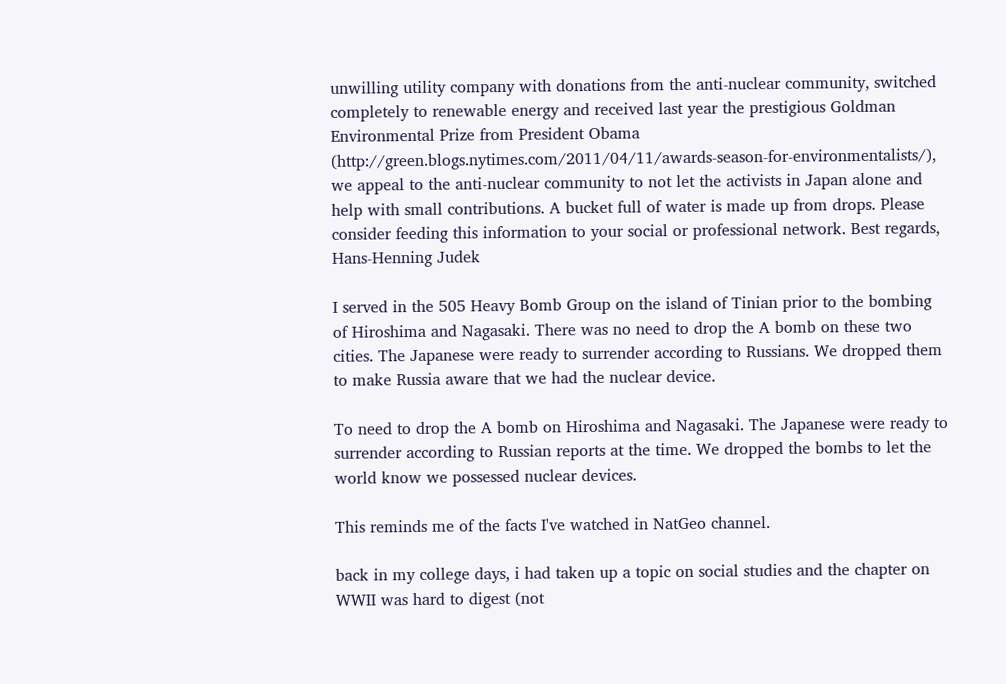unwilling utility company with donations from the anti-nuclear community, switched completely to renewable energy and received last year the prestigious Goldman Environmental Prize from President Obama (http://green.blogs.nytimes.com/2011/04/11/awards-season-for-environmentalists/), we appeal to the anti-nuclear community to not let the activists in Japan alone and help with small contributions. A bucket full of water is made up from drops. Please consider feeding this information to your social or professional network. Best regards, Hans-Henning Judek

I served in the 505 Heavy Bomb Group on the island of Tinian prior to the bombing of Hiroshima and Nagasaki. There was no need to drop the A bomb on these two cities. The Japanese were ready to surrender according to Russians. We dropped them to make Russia aware that we had the nuclear device.

To need to drop the A bomb on Hiroshima and Nagasaki. The Japanese were ready to surrender according to Russian reports at the time. We dropped the bombs to let the world know we possessed nuclear devices.

This reminds me of the facts I've watched in NatGeo channel.

back in my college days, i had taken up a topic on social studies and the chapter on WWII was hard to digest (not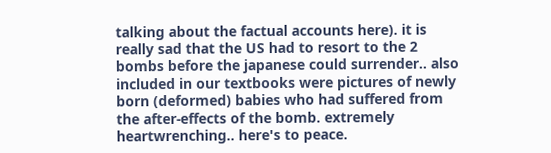talking about the factual accounts here). it is really sad that the US had to resort to the 2 bombs before the japanese could surrender.. also included in our textbooks were pictures of newly born (deformed) babies who had suffered from the after-effects of the bomb. extremely heartwrenching.. here's to peace.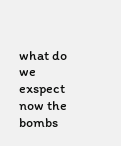what do we exspect now the bombs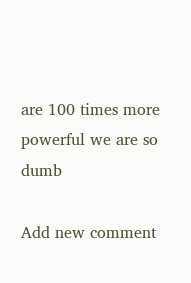are 100 times more powerful we are so dumb

Add new comment